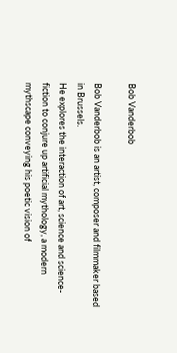Bob Vanderbob

Bob Vanderbob is an artist, composer and filmmaker based in Brussels.
He explores the interaction of art, science and science-fiction to conjure up artificial mythology, a modern mythscape conveying his poetic vision of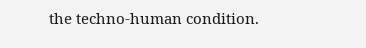the techno-human condition.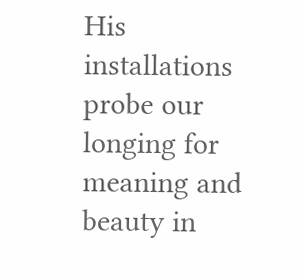His installations probe our longing for meaning and beauty in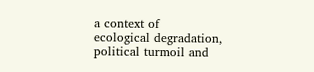a context of
ecological degradation,
political turmoil and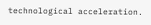technological acceleration.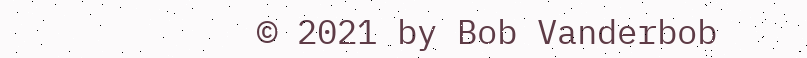© 2021 by Bob Vanderbob